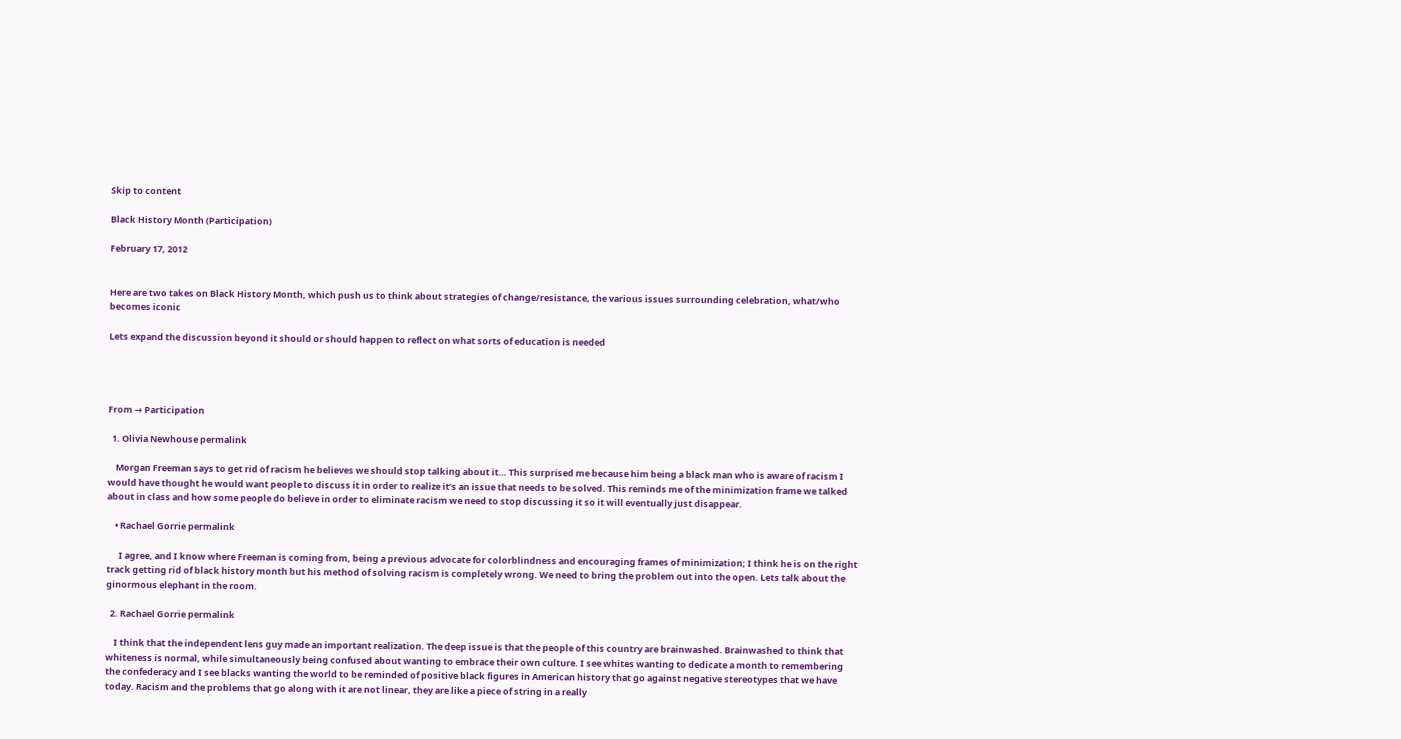Skip to content

Black History Month (Participation)

February 17, 2012


Here are two takes on Black History Month, which push us to think about strategies of change/resistance, the various issues surrounding celebration, what/who becomes iconic

Lets expand the discussion beyond it should or should happen to reflect on what sorts of education is needed




From → Participation

  1. Olivia Newhouse permalink

    Morgan Freeman says to get rid of racism he believes we should stop talking about it… This surprised me because him being a black man who is aware of racism I would have thought he would want people to discuss it in order to realize it’s an issue that needs to be solved. This reminds me of the minimization frame we talked about in class and how some people do believe in order to eliminate racism we need to stop discussing it so it will eventually just disappear.

    • Rachael Gorrie permalink

      I agree, and I know where Freeman is coming from, being a previous advocate for colorblindness and encouraging frames of minimization; I think he is on the right track getting rid of black history month but his method of solving racism is completely wrong. We need to bring the problem out into the open. Lets talk about the ginormous elephant in the room.

  2. Rachael Gorrie permalink

    I think that the independent lens guy made an important realization. The deep issue is that the people of this country are brainwashed. Brainwashed to think that whiteness is normal, while simultaneously being confused about wanting to embrace their own culture. I see whites wanting to dedicate a month to remembering the confederacy and I see blacks wanting the world to be reminded of positive black figures in American history that go against negative stereotypes that we have today. Racism and the problems that go along with it are not linear, they are like a piece of string in a really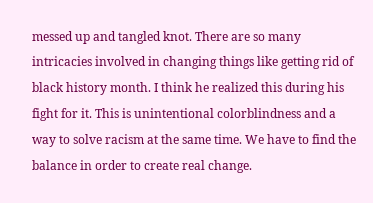messed up and tangled knot. There are so many intricacies involved in changing things like getting rid of black history month. I think he realized this during his fight for it. This is unintentional colorblindness and a way to solve racism at the same time. We have to find the balance in order to create real change.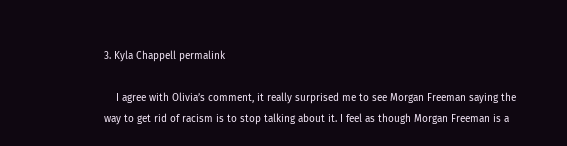3. Kyla Chappell permalink

    I agree with Olivia’s comment, it really surprised me to see Morgan Freeman saying the way to get rid of racism is to stop talking about it. I feel as though Morgan Freeman is a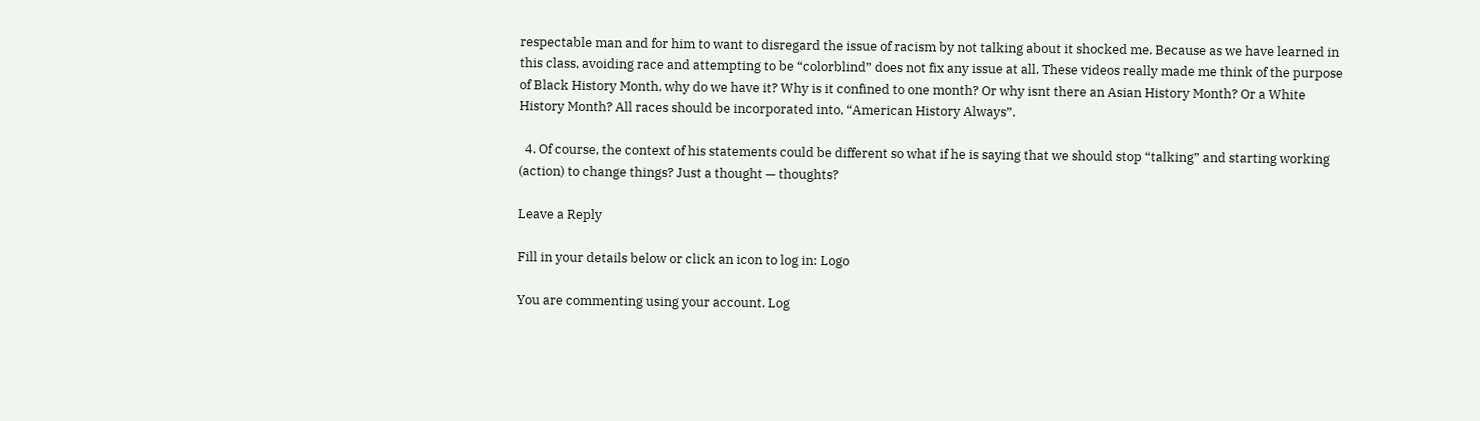respectable man and for him to want to disregard the issue of racism by not talking about it shocked me. Because as we have learned in this class, avoiding race and attempting to be “colorblind” does not fix any issue at all. These videos really made me think of the purpose of Black History Month, why do we have it? Why is it confined to one month? Or why isnt there an Asian History Month? Or a White History Month? All races should be incorporated into, “American History Always”.

  4. Of course, the context of his statements could be different so what if he is saying that we should stop “talking” and starting working (action) to change things? Just a thought — thoughts?

Leave a Reply

Fill in your details below or click an icon to log in: Logo

You are commenting using your account. Log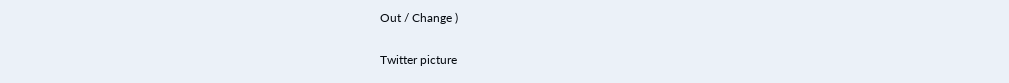Out / Change )

Twitter picture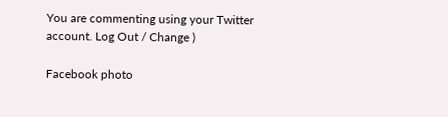You are commenting using your Twitter account. Log Out / Change )

Facebook photo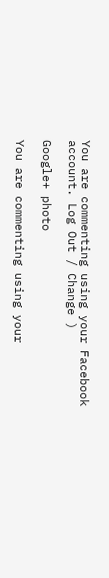You are commenting using your Facebook account. Log Out / Change )

Google+ photo

You are commenting using your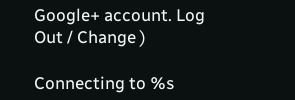Google+ account. Log Out / Change )

Connecting to %s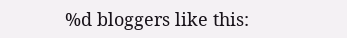%d bloggers like this: